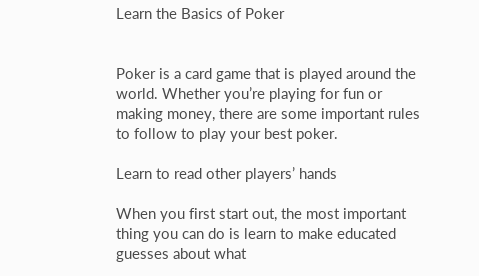Learn the Basics of Poker


Poker is a card game that is played around the world. Whether you’re playing for fun or making money, there are some important rules to follow to play your best poker.

Learn to read other players’ hands

When you first start out, the most important thing you can do is learn to make educated guesses about what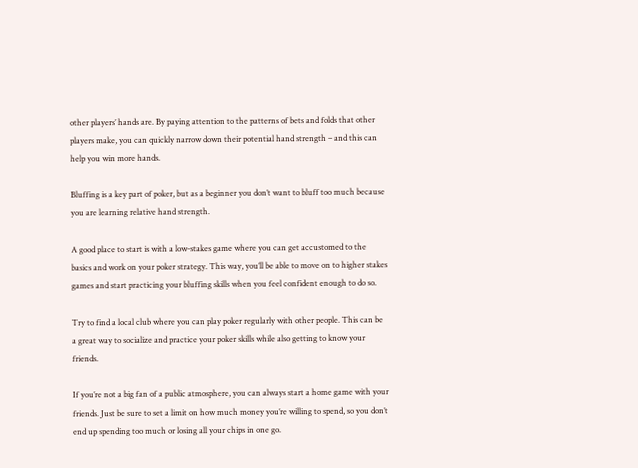other players’ hands are. By paying attention to the patterns of bets and folds that other players make, you can quickly narrow down their potential hand strength – and this can help you win more hands.

Bluffing is a key part of poker, but as a beginner you don’t want to bluff too much because you are learning relative hand strength.

A good place to start is with a low-stakes game where you can get accustomed to the basics and work on your poker strategy. This way, you’ll be able to move on to higher stakes games and start practicing your bluffing skills when you feel confident enough to do so.

Try to find a local club where you can play poker regularly with other people. This can be a great way to socialize and practice your poker skills while also getting to know your friends.

If you’re not a big fan of a public atmosphere, you can always start a home game with your friends. Just be sure to set a limit on how much money you’re willing to spend, so you don’t end up spending too much or losing all your chips in one go.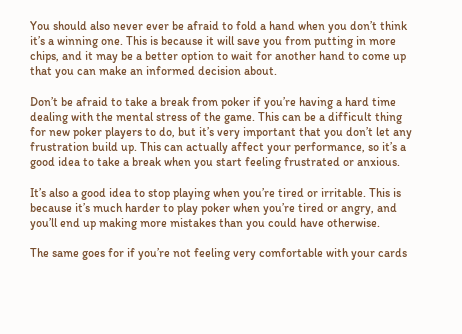You should also never ever be afraid to fold a hand when you don’t think it’s a winning one. This is because it will save you from putting in more chips, and it may be a better option to wait for another hand to come up that you can make an informed decision about.

Don’t be afraid to take a break from poker if you’re having a hard time dealing with the mental stress of the game. This can be a difficult thing for new poker players to do, but it’s very important that you don’t let any frustration build up. This can actually affect your performance, so it’s a good idea to take a break when you start feeling frustrated or anxious.

It’s also a good idea to stop playing when you’re tired or irritable. This is because it’s much harder to play poker when you’re tired or angry, and you’ll end up making more mistakes than you could have otherwise.

The same goes for if you’re not feeling very comfortable with your cards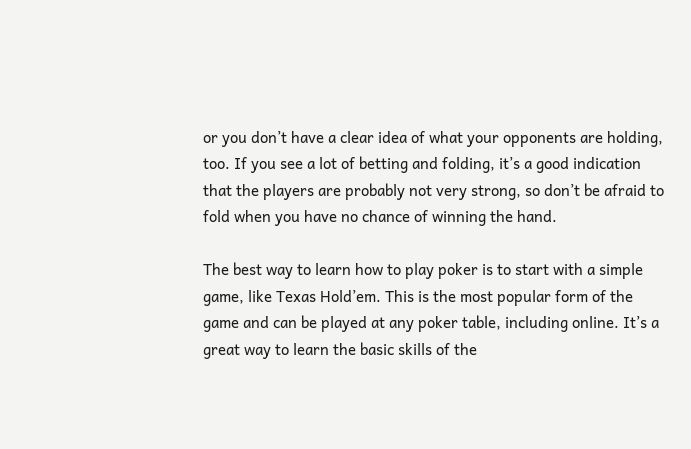or you don’t have a clear idea of what your opponents are holding, too. If you see a lot of betting and folding, it’s a good indication that the players are probably not very strong, so don’t be afraid to fold when you have no chance of winning the hand.

The best way to learn how to play poker is to start with a simple game, like Texas Hold’em. This is the most popular form of the game and can be played at any poker table, including online. It’s a great way to learn the basic skills of the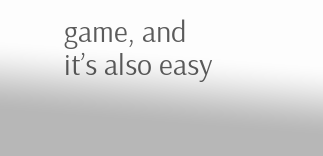game, and it’s also easy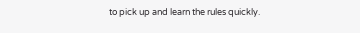to pick up and learn the rules quickly.